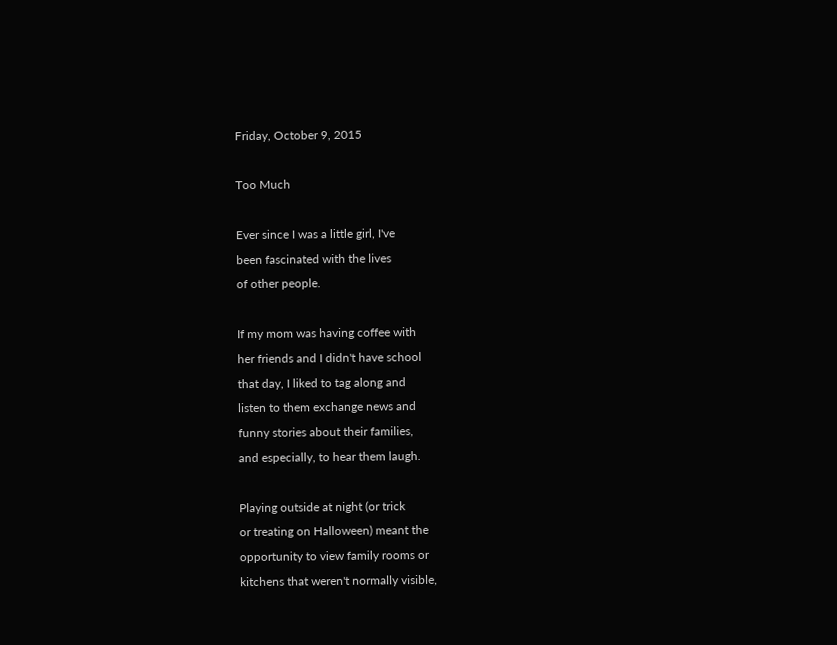Friday, October 9, 2015

Too Much

Ever since I was a little girl, I've
been fascinated with the lives
of other people.

If my mom was having coffee with
her friends and I didn't have school
that day, I liked to tag along and
listen to them exchange news and
funny stories about their families,
and especially, to hear them laugh.

Playing outside at night (or trick
or treating on Halloween) meant the
opportunity to view family rooms or
kitchens that weren't normally visible,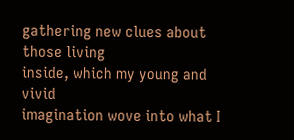gathering new clues about those living
inside, which my young and vivid
imagination wove into what I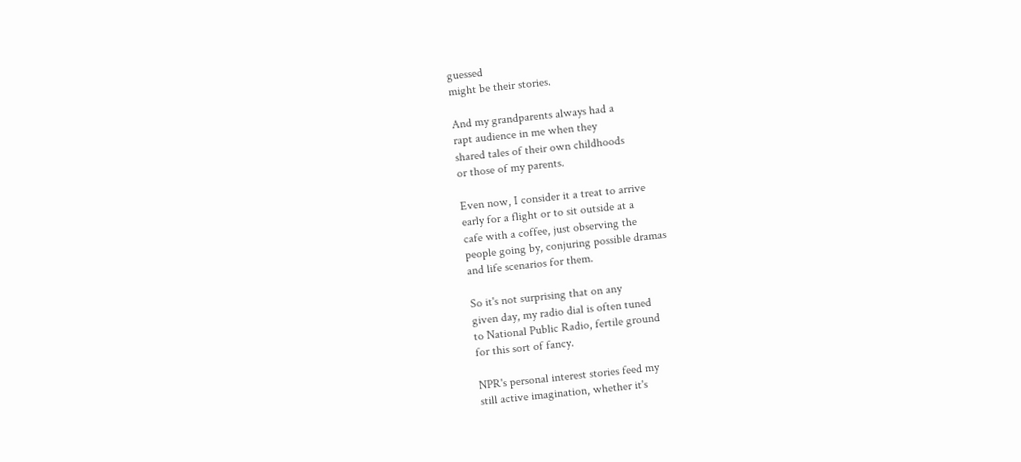guessed
might be their stories.

And my grandparents always had a
rapt audience in me when they
shared tales of their own childhoods
or those of my parents.

Even now, I consider it a treat to arrive
early for a flight or to sit outside at a
cafe with a coffee, just observing the
people going by, conjuring possible dramas
and life scenarios for them.

So it's not surprising that on any
given day, my radio dial is often tuned
to National Public Radio, fertile ground
for this sort of fancy.

NPR's personal interest stories feed my
still active imagination, whether it's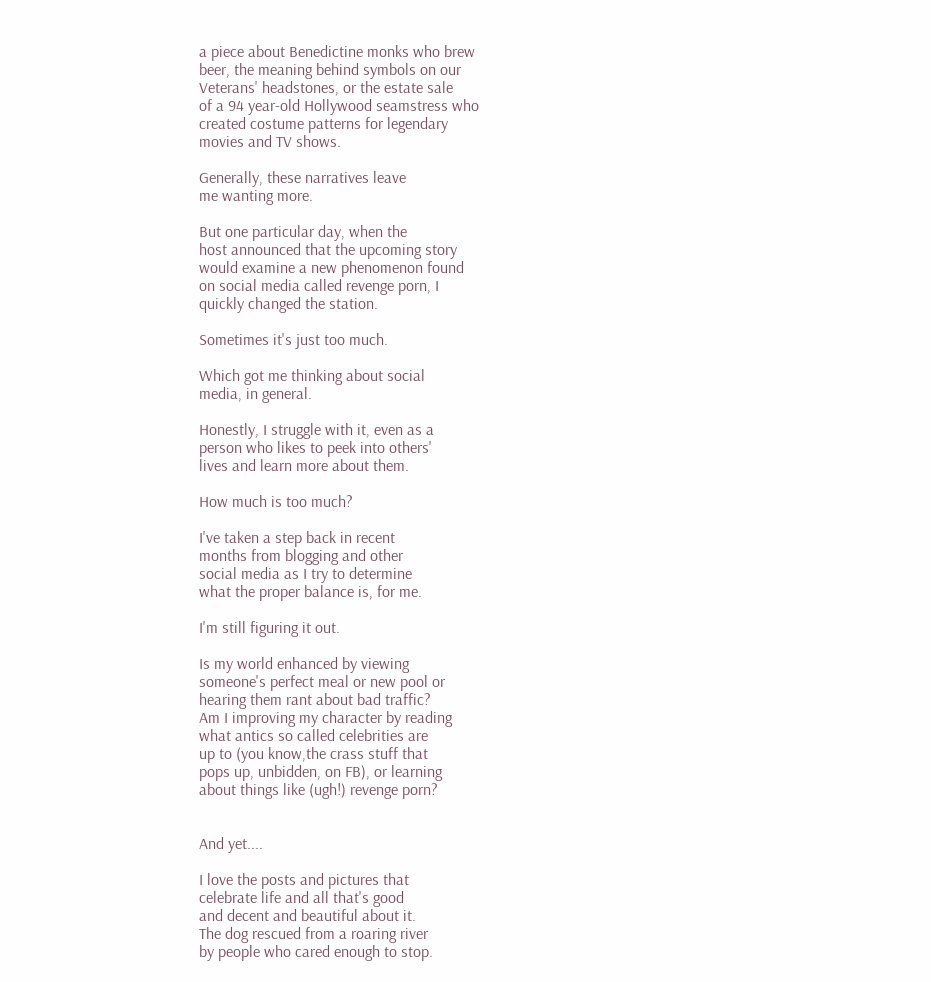a piece about Benedictine monks who brew
beer, the meaning behind symbols on our
Veterans' headstones, or the estate sale
of a 94 year-old Hollywood seamstress who
created costume patterns for legendary
movies and TV shows.

Generally, these narratives leave
me wanting more.

But one particular day, when the
host announced that the upcoming story
would examine a new phenomenon found
on social media called revenge porn, I
quickly changed the station.

Sometimes it's just too much.

Which got me thinking about social
media, in general.

Honestly, I struggle with it, even as a
person who likes to peek into others'
lives and learn more about them.

How much is too much?

I've taken a step back in recent
months from blogging and other
social media as I try to determine
what the proper balance is, for me.

I'm still figuring it out.

Is my world enhanced by viewing
someone's perfect meal or new pool or
hearing them rant about bad traffic?
Am I improving my character by reading
what antics so called celebrities are
up to (you know,the crass stuff that
pops up, unbidden, on FB), or learning
about things like (ugh!) revenge porn?


And yet....

I love the posts and pictures that
celebrate life and all that's good
and decent and beautiful about it.
The dog rescued from a roaring river
by people who cared enough to stop.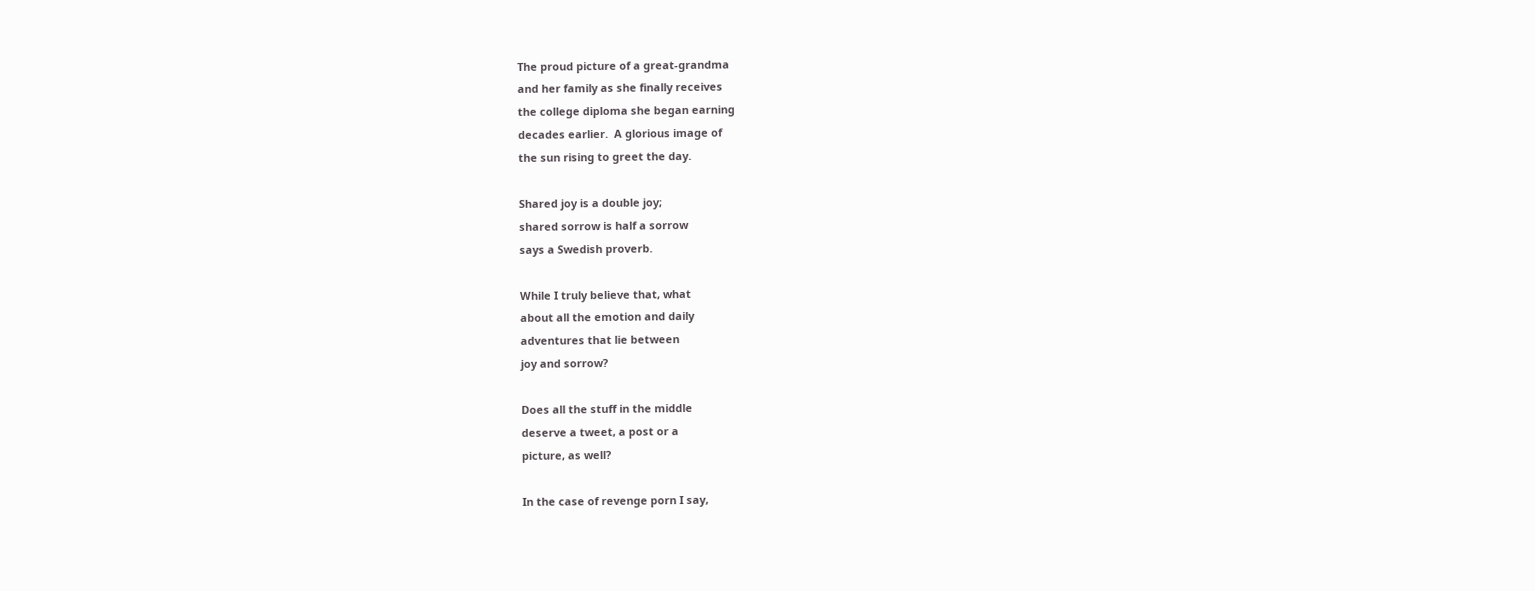The proud picture of a great-grandma
and her family as she finally receives
the college diploma she began earning
decades earlier.  A glorious image of
the sun rising to greet the day.

Shared joy is a double joy;
shared sorrow is half a sorrow
says a Swedish proverb.

While I truly believe that, what
about all the emotion and daily
adventures that lie between
joy and sorrow?

Does all the stuff in the middle
deserve a tweet, a post or a
picture, as well?

In the case of revenge porn I say,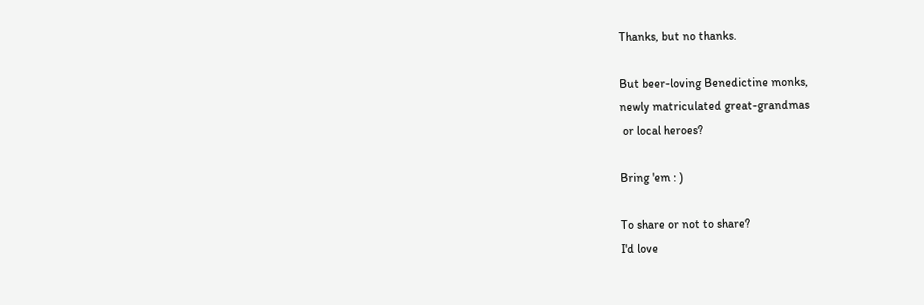Thanks, but no thanks.

But beer-loving Benedictine monks,
newly matriculated great-grandmas
 or local heroes?

Bring 'em : )

To share or not to share?
I'd love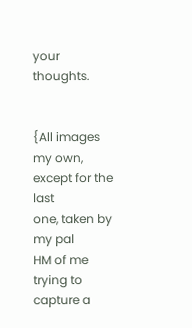your thoughts.


{All images my own,
except for the last
one, taken by my pal
HM of me trying to
capture a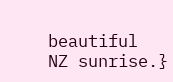beautiful
NZ sunrise.}